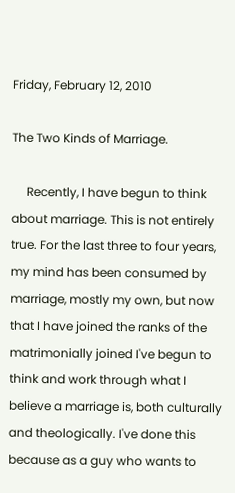Friday, February 12, 2010

The Two Kinds of Marriage.

     Recently, I have begun to think about marriage. This is not entirely true. For the last three to four years, my mind has been consumed by marriage, mostly my own, but now that I have joined the ranks of the matrimonially joined I've begun to think and work through what I believe a marriage is, both culturally and theologically. I've done this because as a guy who wants to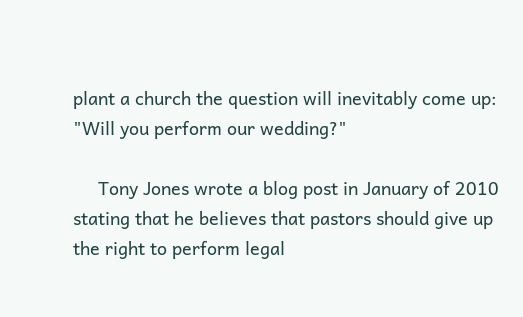plant a church the question will inevitably come up: "Will you perform our wedding?"

     Tony Jones wrote a blog post in January of 2010 stating that he believes that pastors should give up the right to perform legal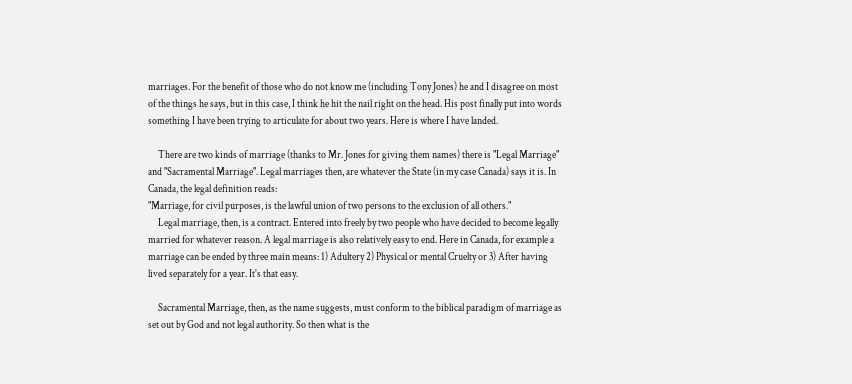marriages. For the benefit of those who do not know me (including Tony Jones) he and I disagree on most of the things he says, but in this case, I think he hit the nail right on the head. His post finally put into words something I have been trying to articulate for about two years. Here is where I have landed.

     There are two kinds of marriage (thanks to Mr. Jones for giving them names) there is "Legal Marriage" and "Sacramental Marriage". Legal marriages then, are whatever the State (in my case Canada) says it is. In Canada, the legal definition reads:
"Marriage, for civil purposes, is the lawful union of two persons to the exclusion of all others."
     Legal marriage, then, is a contract. Entered into freely by two people who have decided to become legally married for whatever reason. A legal marriage is also relatively easy to end. Here in Canada, for example a marriage can be ended by three main means: 1) Adultery 2) Physical or mental Cruelty or 3) After having lived separately for a year. It's that easy.

     Sacramental Marriage, then, as the name suggests, must conform to the biblical paradigm of marriage as set out by God and not legal authority. So then what is the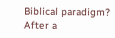Biblical paradigm? After a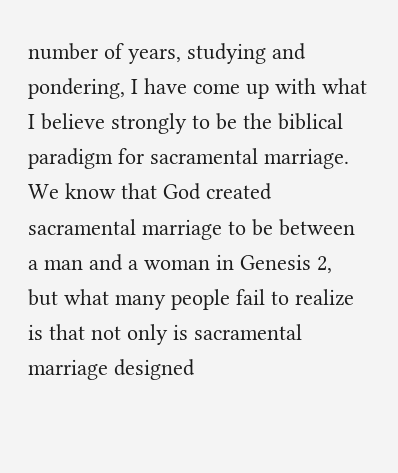number of years, studying and pondering, I have come up with what I believe strongly to be the biblical paradigm for sacramental marriage.  We know that God created sacramental marriage to be between a man and a woman in Genesis 2, but what many people fail to realize is that not only is sacramental marriage designed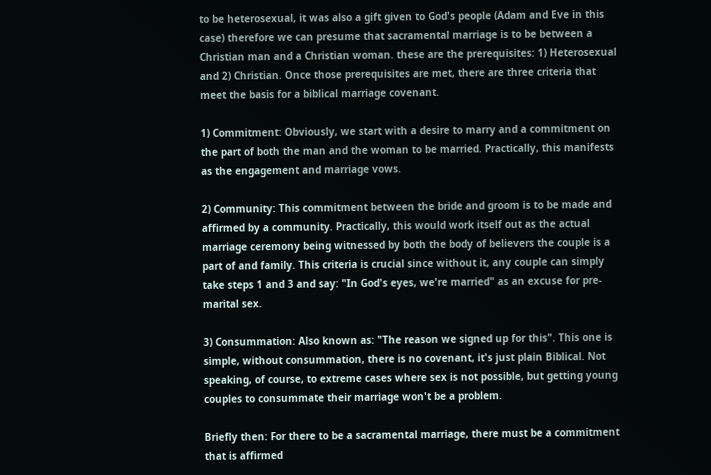to be heterosexual, it was also a gift given to God's people (Adam and Eve in this case) therefore we can presume that sacramental marriage is to be between a Christian man and a Christian woman. these are the prerequisites: 1) Heterosexual and 2) Christian. Once those prerequisites are met, there are three criteria that meet the basis for a biblical marriage covenant.

1) Commitment: Obviously, we start with a desire to marry and a commitment on the part of both the man and the woman to be married. Practically, this manifests as the engagement and marriage vows.

2) Community: This commitment between the bride and groom is to be made and affirmed by a community. Practically, this would work itself out as the actual marriage ceremony being witnessed by both the body of believers the couple is a part of and family. This criteria is crucial since without it, any couple can simply take steps 1 and 3 and say: "In God's eyes, we're married" as an excuse for pre-marital sex.

3) Consummation: Also known as: "The reason we signed up for this". This one is simple, without consummation, there is no covenant, it's just plain Biblical. Not speaking, of course, to extreme cases where sex is not possible, but getting young couples to consummate their marriage won't be a problem.

Briefly then: For there to be a sacramental marriage, there must be a commitment that is affirmed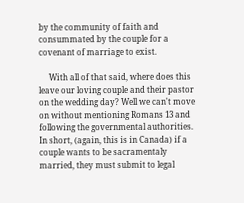by the community of faith and consummated by the couple for a covenant of marriage to exist.

     With all of that said, where does this leave our loving couple and their pastor on the wedding day? Well we can't move on without mentioning Romans 13 and following the governmental authorities. In short, (again, this is in Canada) if a couple wants to be sacramentaly married, they must submit to legal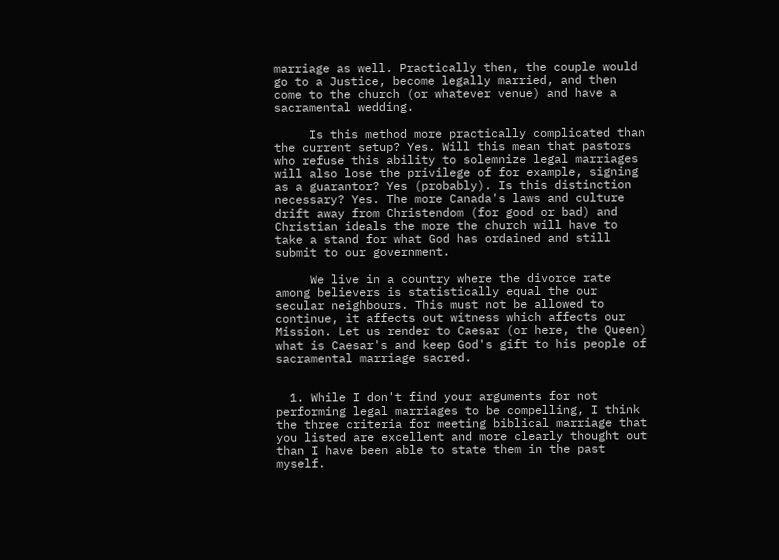marriage as well. Practically then, the couple would go to a Justice, become legally married, and then come to the church (or whatever venue) and have a sacramental wedding.

     Is this method more practically complicated than the current setup? Yes. Will this mean that pastors who refuse this ability to solemnize legal marriages will also lose the privilege of for example, signing as a guarantor? Yes (probably). Is this distinction necessary? Yes. The more Canada's laws and culture drift away from Christendom (for good or bad) and Christian ideals the more the church will have to take a stand for what God has ordained and still submit to our government.

     We live in a country where the divorce rate among believers is statistically equal the our secular neighbours. This must not be allowed to continue, it affects out witness which affects our Mission. Let us render to Caesar (or here, the Queen) what is Caesar's and keep God's gift to his people of sacramental marriage sacred.


  1. While I don't find your arguments for not performing legal marriages to be compelling, I think the three criteria for meeting biblical marriage that you listed are excellent and more clearly thought out than I have been able to state them in the past myself.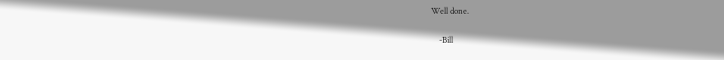Well done.

    -Bill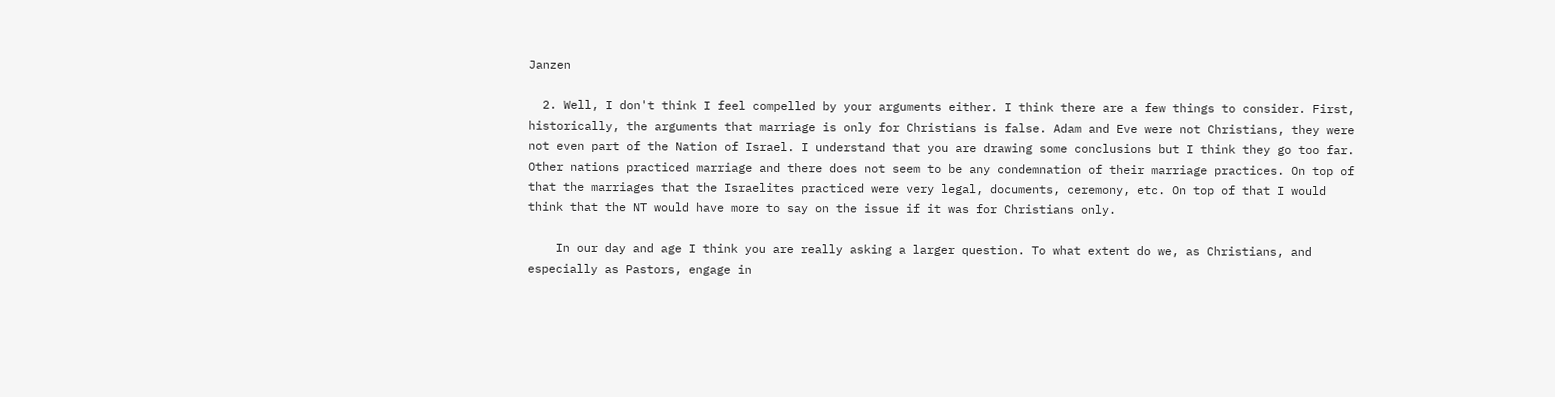Janzen

  2. Well, I don't think I feel compelled by your arguments either. I think there are a few things to consider. First, historically, the arguments that marriage is only for Christians is false. Adam and Eve were not Christians, they were not even part of the Nation of Israel. I understand that you are drawing some conclusions but I think they go too far. Other nations practiced marriage and there does not seem to be any condemnation of their marriage practices. On top of that the marriages that the Israelites practiced were very legal, documents, ceremony, etc. On top of that I would think that the NT would have more to say on the issue if it was for Christians only.

    In our day and age I think you are really asking a larger question. To what extent do we, as Christians, and especially as Pastors, engage in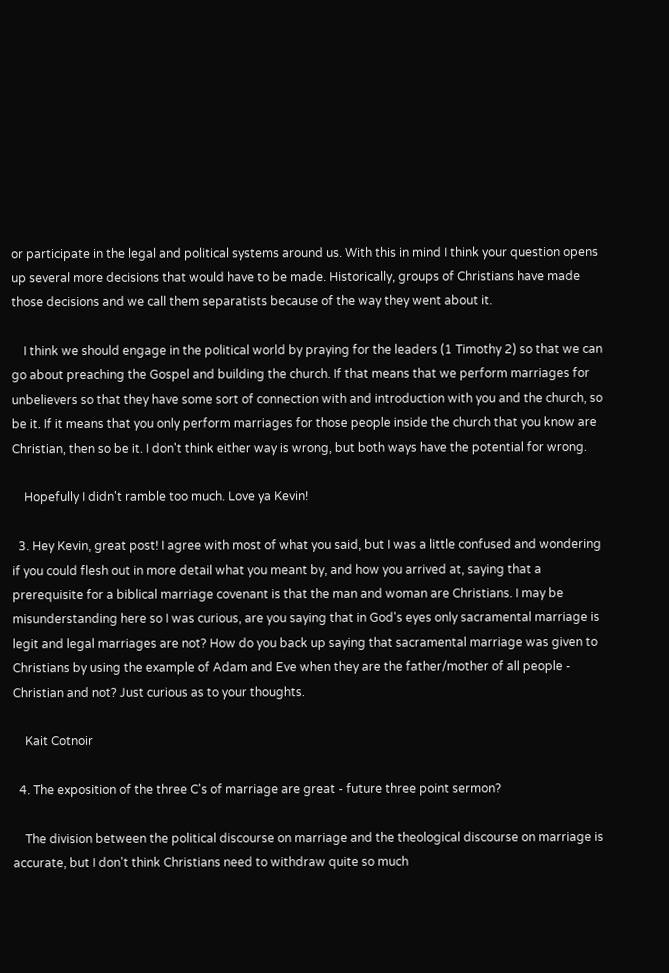or participate in the legal and political systems around us. With this in mind I think your question opens up several more decisions that would have to be made. Historically, groups of Christians have made those decisions and we call them separatists because of the way they went about it.

    I think we should engage in the political world by praying for the leaders (1 Timothy 2) so that we can go about preaching the Gospel and building the church. If that means that we perform marriages for unbelievers so that they have some sort of connection with and introduction with you and the church, so be it. If it means that you only perform marriages for those people inside the church that you know are Christian, then so be it. I don't think either way is wrong, but both ways have the potential for wrong.

    Hopefully I didn't ramble too much. Love ya Kevin!

  3. Hey Kevin, great post! I agree with most of what you said, but I was a little confused and wondering if you could flesh out in more detail what you meant by, and how you arrived at, saying that a prerequisite for a biblical marriage covenant is that the man and woman are Christians. I may be misunderstanding here so I was curious, are you saying that in God's eyes only sacramental marriage is legit and legal marriages are not? How do you back up saying that sacramental marriage was given to Christians by using the example of Adam and Eve when they are the father/mother of all people - Christian and not? Just curious as to your thoughts.

    Kait Cotnoir

  4. The exposition of the three C's of marriage are great - future three point sermon?

    The division between the political discourse on marriage and the theological discourse on marriage is accurate, but I don't think Christians need to withdraw quite so much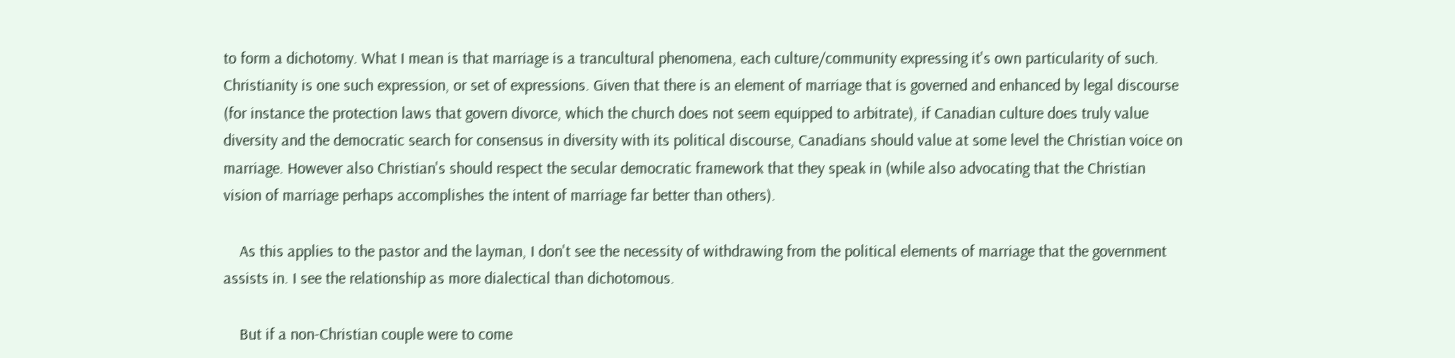to form a dichotomy. What I mean is that marriage is a trancultural phenomena, each culture/community expressing it's own particularity of such. Christianity is one such expression, or set of expressions. Given that there is an element of marriage that is governed and enhanced by legal discourse (for instance the protection laws that govern divorce, which the church does not seem equipped to arbitrate), if Canadian culture does truly value diversity and the democratic search for consensus in diversity with its political discourse, Canadians should value at some level the Christian voice on marriage. However also Christian's should respect the secular democratic framework that they speak in (while also advocating that the Christian vision of marriage perhaps accomplishes the intent of marriage far better than others).

    As this applies to the pastor and the layman, I don't see the necessity of withdrawing from the political elements of marriage that the government assists in. I see the relationship as more dialectical than dichotomous.

    But if a non-Christian couple were to come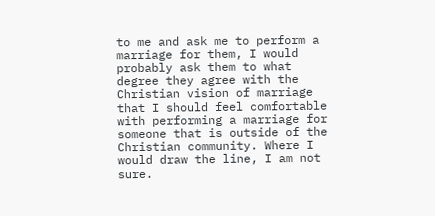to me and ask me to perform a marriage for them, I would probably ask them to what degree they agree with the Christian vision of marriage that I should feel comfortable with performing a marriage for someone that is outside of the Christian community. Where I would draw the line, I am not sure.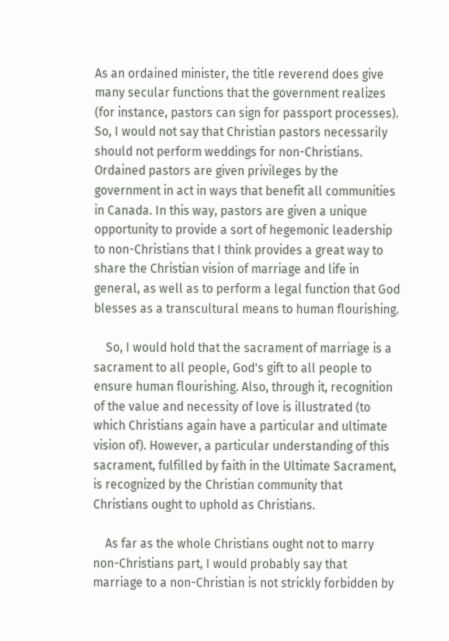As an ordained minister, the title reverend does give many secular functions that the government realizes (for instance, pastors can sign for passport processes). So, I would not say that Christian pastors necessarily should not perform weddings for non-Christians. Ordained pastors are given privileges by the government in act in ways that benefit all communities in Canada. In this way, pastors are given a unique opportunity to provide a sort of hegemonic leadership to non-Christians that I think provides a great way to share the Christian vision of marriage and life in general, as well as to perform a legal function that God blesses as a transcultural means to human flourishing.

    So, I would hold that the sacrament of marriage is a sacrament to all people, God's gift to all people to ensure human flourishing. Also, through it, recognition of the value and necessity of love is illustrated (to which Christians again have a particular and ultimate vision of). However, a particular understanding of this sacrament, fulfilled by faith in the Ultimate Sacrament, is recognized by the Christian community that Christians ought to uphold as Christians.

    As far as the whole Christians ought not to marry non-Christians part, I would probably say that marriage to a non-Christian is not strickly forbidden by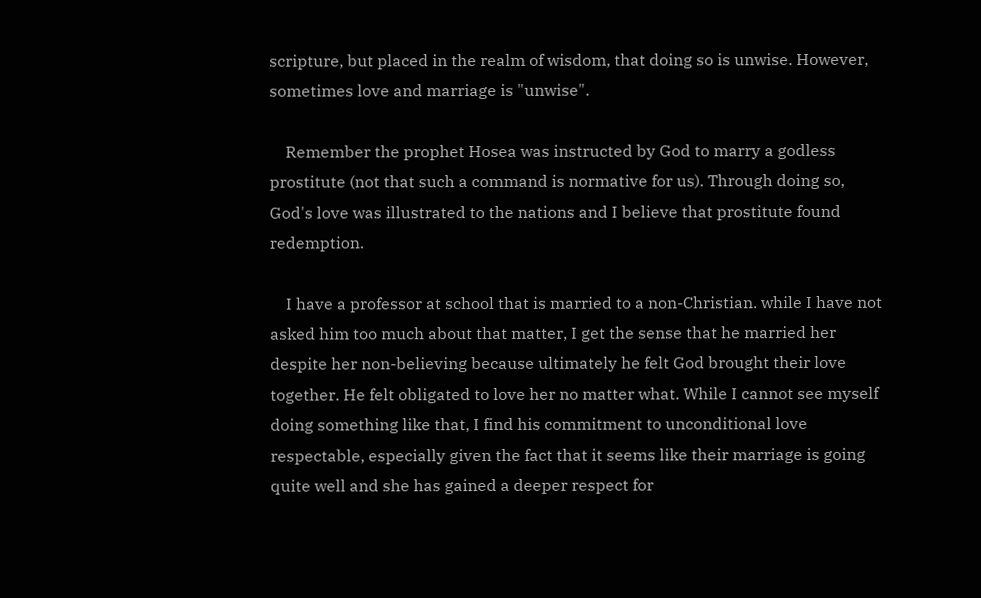scripture, but placed in the realm of wisdom, that doing so is unwise. However, sometimes love and marriage is "unwise".

    Remember the prophet Hosea was instructed by God to marry a godless prostitute (not that such a command is normative for us). Through doing so, God's love was illustrated to the nations and I believe that prostitute found redemption.

    I have a professor at school that is married to a non-Christian. while I have not asked him too much about that matter, I get the sense that he married her despite her non-believing because ultimately he felt God brought their love together. He felt obligated to love her no matter what. While I cannot see myself doing something like that, I find his commitment to unconditional love respectable, especially given the fact that it seems like their marriage is going quite well and she has gained a deeper respect for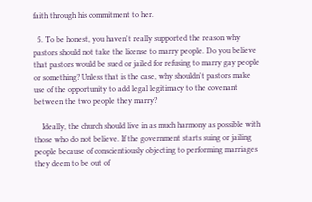faith through his commitment to her.

  5. To be honest, you haven't really supported the reason why pastors should not take the license to marry people. Do you believe that pastors would be sued or jailed for refusing to marry gay people or something? Unless that is the case, why shouldn't pastors make use of the opportunity to add legal legitimacy to the covenant between the two people they marry?

    Ideally, the church should live in as much harmony as possible with those who do not believe. If the government starts suing or jailing people because of conscientiously objecting to performing marriages they deem to be out of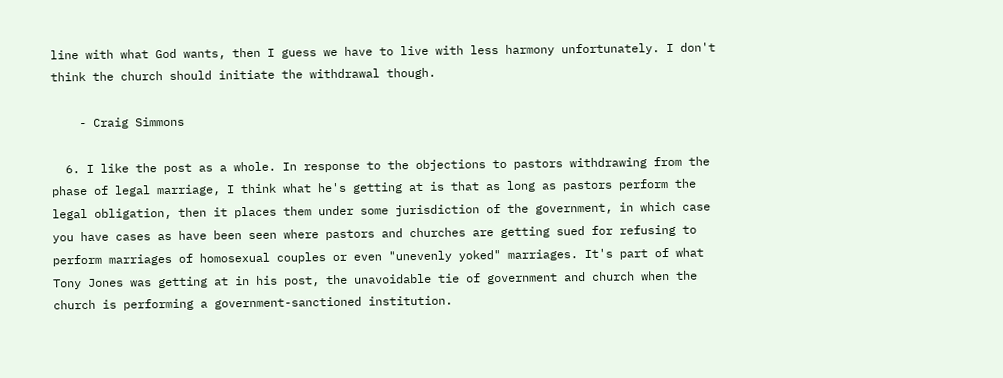line with what God wants, then I guess we have to live with less harmony unfortunately. I don't think the church should initiate the withdrawal though.

    - Craig Simmons

  6. I like the post as a whole. In response to the objections to pastors withdrawing from the phase of legal marriage, I think what he's getting at is that as long as pastors perform the legal obligation, then it places them under some jurisdiction of the government, in which case you have cases as have been seen where pastors and churches are getting sued for refusing to perform marriages of homosexual couples or even "unevenly yoked" marriages. It's part of what Tony Jones was getting at in his post, the unavoidable tie of government and church when the church is performing a government-sanctioned institution.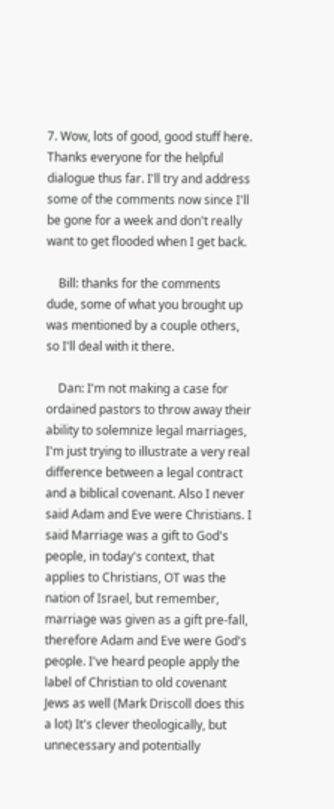7. Wow, lots of good, good stuff here. Thanks everyone for the helpful dialogue thus far. I'll try and address some of the comments now since I'll be gone for a week and don't really want to get flooded when I get back.

    Bill: thanks for the comments dude, some of what you brought up was mentioned by a couple others, so I'll deal with it there.

    Dan: I'm not making a case for ordained pastors to throw away their ability to solemnize legal marriages, I'm just trying to illustrate a very real difference between a legal contract and a biblical covenant. Also I never said Adam and Eve were Christians. I said Marriage was a gift to God's people, in today's context, that applies to Christians, OT was the nation of Israel, but remember, marriage was given as a gift pre-fall, therefore Adam and Eve were God's people. I've heard people apply the label of Christian to old covenant Jews as well (Mark Driscoll does this a lot) It's clever theologically, but unnecessary and potentially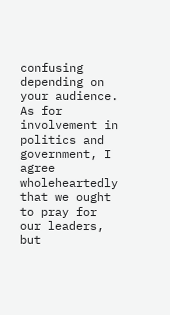confusing depending on your audience. As for involvement in politics and government, I agree wholeheartedly that we ought to pray for our leaders, but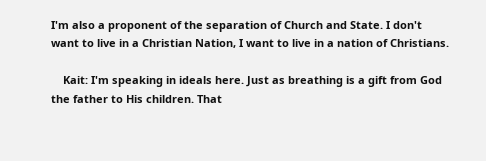I'm also a proponent of the separation of Church and State. I don't want to live in a Christian Nation, I want to live in a nation of Christians.

    Kait: I'm speaking in ideals here. Just as breathing is a gift from God the father to His children. That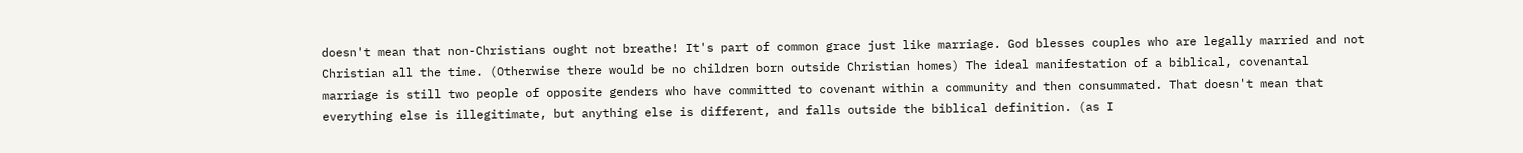doesn't mean that non-Christians ought not breathe! It's part of common grace just like marriage. God blesses couples who are legally married and not Christian all the time. (Otherwise there would be no children born outside Christian homes) The ideal manifestation of a biblical, covenantal marriage is still two people of opposite genders who have committed to covenant within a community and then consummated. That doesn't mean that everything else is illegitimate, but anything else is different, and falls outside the biblical definition. (as I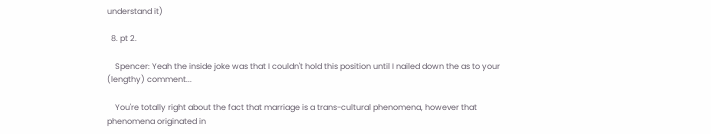understand it)

  8. pt 2.

    Spencer: Yeah the inside joke was that I couldn't hold this position until I nailed down the as to your (lengthy) comment...

    You're totally right about the fact that marriage is a trans-cultural phenomena, however that phenomena originated in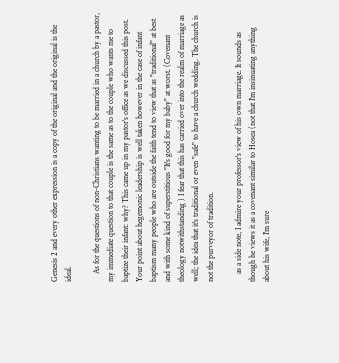Genesis 2 and every other expression is a copy of the original and the original is the ideal.

    As for the questions of non-Christians wanting to be married in a church by a pastor, my immediate question to that couple is the same as to the couple who wants me to baptize their infant: why? This came up in my pastor's office as we discussed this post. Your point about hegemonic leadership is well taken however in the case of infant baptism many people who are outside the faith tend to view that as "traditional" at best and with some kind of superstitious "It's good for my baby" at worst. (Covenant theology notwithstanding ) I fear that this has carried over into the realm of marriage as well; the idea that it's traditional or even "safe" to have a church wedding. The church is not the purveyor of tradition.

    as a side note, I admire your professor's view of his own marriage. It sounds as though he views it as a covenant similar to Hosea (not that I'm insinuating anything about his wife, I'm sure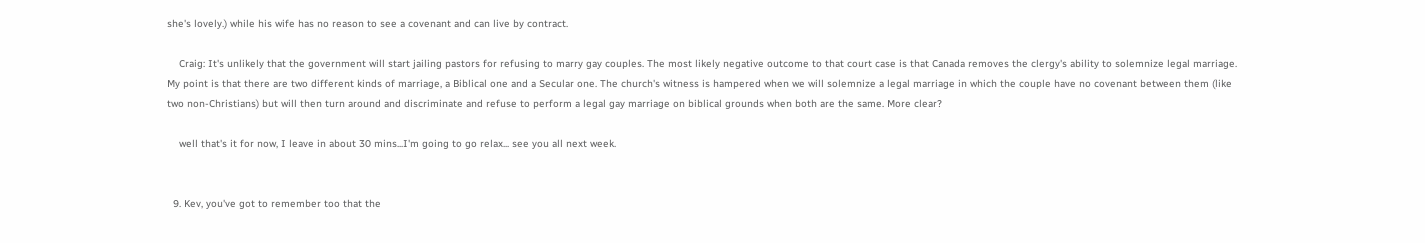she's lovely.) while his wife has no reason to see a covenant and can live by contract.

    Craig: It's unlikely that the government will start jailing pastors for refusing to marry gay couples. The most likely negative outcome to that court case is that Canada removes the clergy's ability to solemnize legal marriage. My point is that there are two different kinds of marriage, a Biblical one and a Secular one. The church's witness is hampered when we will solemnize a legal marriage in which the couple have no covenant between them (like two non-Christians) but will then turn around and discriminate and refuse to perform a legal gay marriage on biblical grounds when both are the same. More clear?

    well that's it for now, I leave in about 30 mins...I'm going to go relax... see you all next week.


  9. Kev, you've got to remember too that the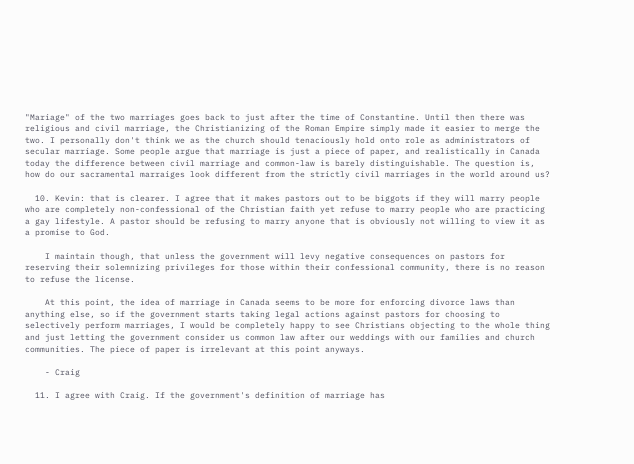"Mariage" of the two marriages goes back to just after the time of Constantine. Until then there was religious and civil marriage, the Christianizing of the Roman Empire simply made it easier to merge the two. I personally don't think we as the church should tenaciously hold onto role as administrators of secular marriage. Some people argue that marriage is just a piece of paper, and realistically in Canada today the difference between civil marriage and common-law is barely distinguishable. The question is, how do our sacramental marraiges look different from the strictly civil marriages in the world around us?

  10. Kevin: that is clearer. I agree that it makes pastors out to be biggots if they will marry people who are completely non-confessional of the Christian faith yet refuse to marry people who are practicing a gay lifestyle. A pastor should be refusing to marry anyone that is obviously not willing to view it as a promise to God.

    I maintain though, that unless the government will levy negative consequences on pastors for reserving their solemnizing privileges for those within their confessional community, there is no reason to refuse the license.

    At this point, the idea of marriage in Canada seems to be more for enforcing divorce laws than anything else, so if the government starts taking legal actions against pastors for choosing to selectively perform marriages, I would be completely happy to see Christians objecting to the whole thing and just letting the government consider us common law after our weddings with our families and church communities. The piece of paper is irrelevant at this point anyways.

    - Craig

  11. I agree with Craig. If the government's definition of marriage has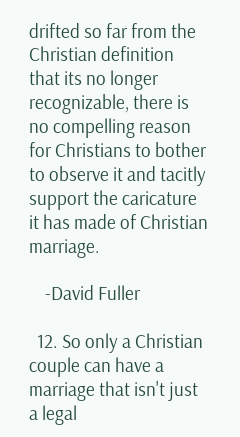drifted so far from the Christian definition that its no longer recognizable, there is no compelling reason for Christians to bother to observe it and tacitly support the caricature it has made of Christian marriage.

    -David Fuller

  12. So only a Christian couple can have a marriage that isn't just a legal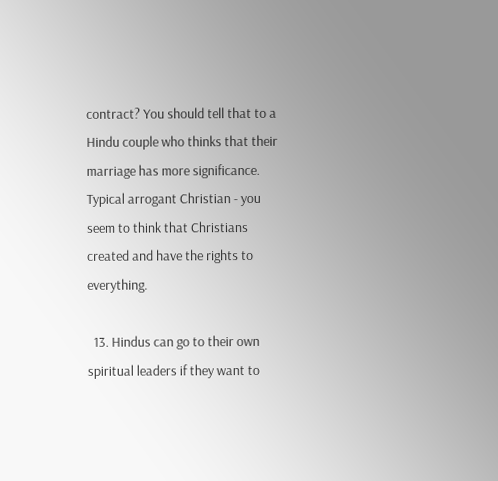contract? You should tell that to a Hindu couple who thinks that their marriage has more significance. Typical arrogant Christian - you seem to think that Christians created and have the rights to everything.

  13. Hindus can go to their own spiritual leaders if they want to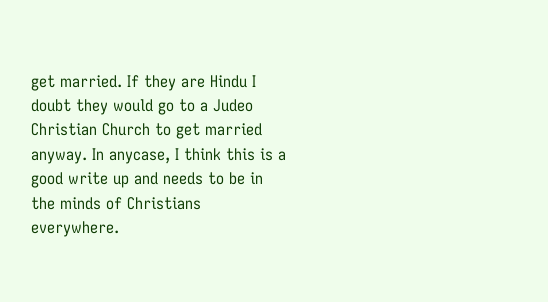get married. If they are Hindu I doubt they would go to a Judeo Christian Church to get married anyway. In anycase, I think this is a good write up and needs to be in the minds of Christians everywhere.